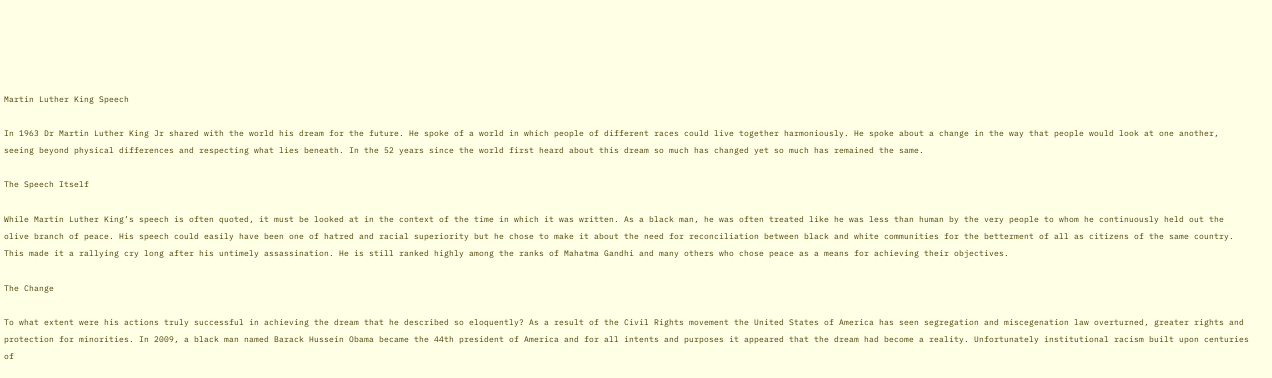Martin Luther King Speech

In 1963 Dr Martin Luther King Jr shared with the world his dream for the future. He spoke of a world in which people of different races could live together harmoniously. He spoke about a change in the way that people would look at one another, seeing beyond physical differences and respecting what lies beneath. In the 52 years since the world first heard about this dream so much has changed yet so much has remained the same.

The Speech Itself

While Martin Luther King’s speech is often quoted, it must be looked at in the context of the time in which it was written. As a black man, he was often treated like he was less than human by the very people to whom he continuously held out the olive branch of peace. His speech could easily have been one of hatred and racial superiority but he chose to make it about the need for reconciliation between black and white communities for the betterment of all as citizens of the same country. This made it a rallying cry long after his untimely assassination. He is still ranked highly among the ranks of Mahatma Gandhi and many others who chose peace as a means for achieving their objectives.

The Change

To what extent were his actions truly successful in achieving the dream that he described so eloquently? As a result of the Civil Rights movement the United States of America has seen segregation and miscegenation law overturned, greater rights and protection for minorities. In 2009, a black man named Barack Hussein Obama became the 44th president of America and for all intents and purposes it appeared that the dream had become a reality. Unfortunately institutional racism built upon centuries of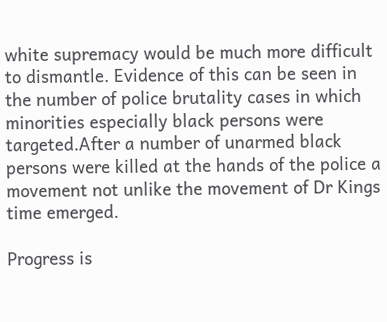white supremacy would be much more difficult to dismantle. Evidence of this can be seen in the number of police brutality cases in which minorities especially black persons were targeted.After a number of unarmed black persons were killed at the hands of the police a movement not unlike the movement of Dr Kings time emerged.

Progress is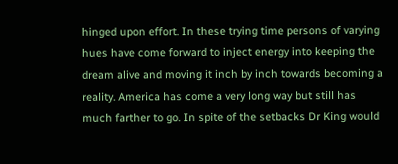hinged upon effort. In these trying time persons of varying hues have come forward to inject energy into keeping the dream alive and moving it inch by inch towards becoming a reality. America has come a very long way but still has much farther to go. In spite of the setbacks Dr King would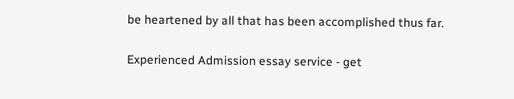be heartened by all that has been accomplished thus far.

Experienced Admission essay service - get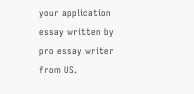your application essay written by pro essay writer from US.